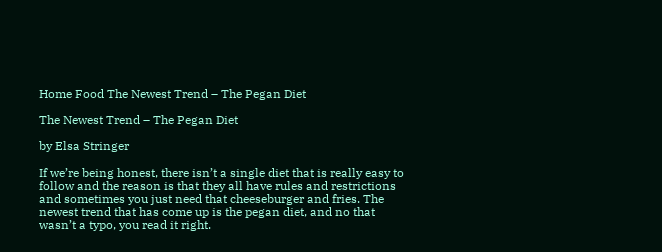Home Food The Newest Trend – The Pegan Diet

The Newest Trend – The Pegan Diet

by Elsa Stringer

If we’re being honest, there isn’t a single diet that is really easy to follow and the reason is that they all have rules and restrictions and sometimes you just need that cheeseburger and fries. The newest trend that has come up is the pegan diet, and no that wasn’t a typo, you read it right.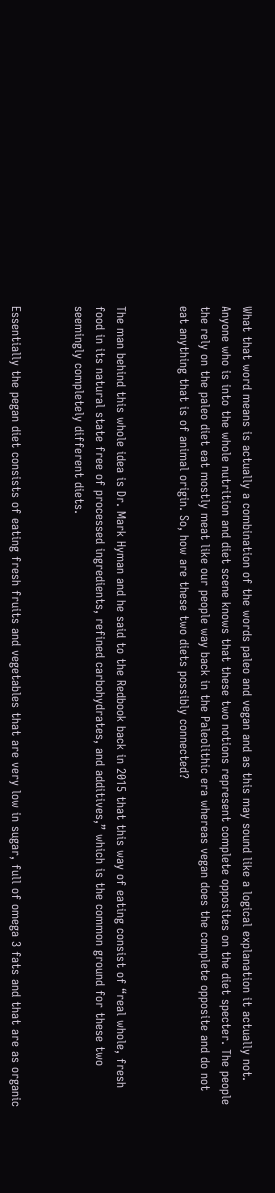What that word means is actually a combination of the words paleo and vegan and as this may sound like a logical explanation it actually not. Anyone who is into the whole nutrition and diet scene knows that these two notions represent complete opposites on the diet specter. The people the rely on the paleo diet eat mostly meat like our people way back in the Paleolithic era whereas vegan does the complete opposite and do not eat anything that is of animal origin. So, how are these two diets possibly connected?


The man behind this whole idea is Dr. Mark Hyman and he said to the Redbook back in 2015 that this way of eating consist of “real whole, fresh food in its natural state free of processed ingredients, refined carbohydrates, and additives,” which is the common ground for these two seemingly completely different diets.


Essentially the pegan diet consists of eating fresh fruits and vegetables that are very low in sugar, full of omega 3 fats and that are as organic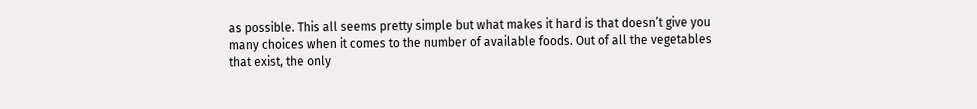as possible. This all seems pretty simple but what makes it hard is that doesn’t give you many choices when it comes to the number of available foods. Out of all the vegetables that exist, the only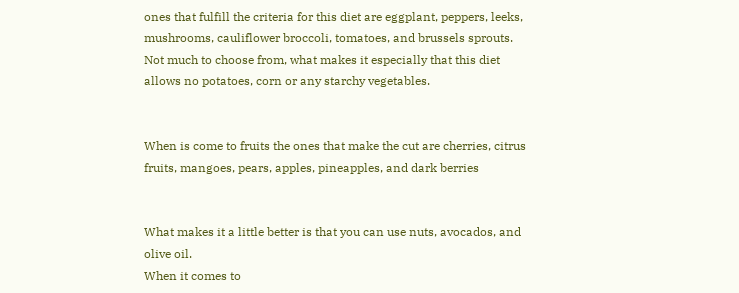ones that fulfill the criteria for this diet are eggplant, peppers, leeks, mushrooms, cauliflower broccoli, tomatoes, and brussels sprouts. Not much to choose from, what makes it especially that this diet allows no potatoes, corn or any starchy vegetables.


When is come to fruits the ones that make the cut are cherries, citrus fruits, mangoes, pears, apples, pineapples, and dark berries


What makes it a little better is that you can use nuts, avocados, and olive oil.
When it comes to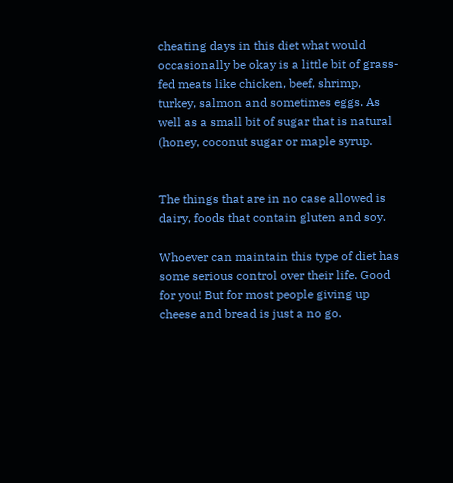cheating days in this diet what would occasionally be okay is a little bit of grass-fed meats like chicken, beef, shrimp, turkey, salmon and sometimes eggs. As well as a small bit of sugar that is natural (honey, coconut sugar or maple syrup.


The things that are in no case allowed is dairy, foods that contain gluten and soy.

Whoever can maintain this type of diet has some serious control over their life. Good for you! But for most people giving up cheese and bread is just a no go.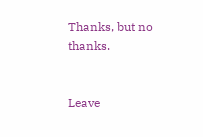Thanks, but no thanks.


Leave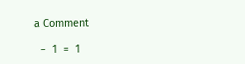a Comment

  −  1  =  1